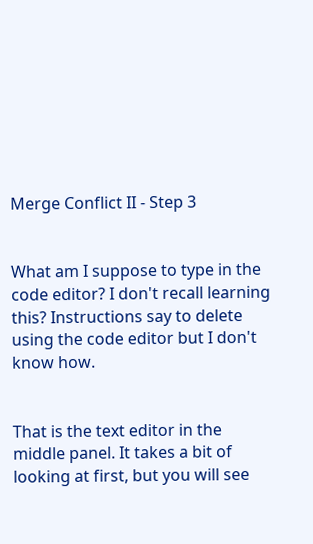Merge Conflict II - Step 3


What am I suppose to type in the code editor? I don't recall learning this? Instructions say to delete using the code editor but I don't know how.


That is the text editor in the middle panel. It takes a bit of looking at first, but you will see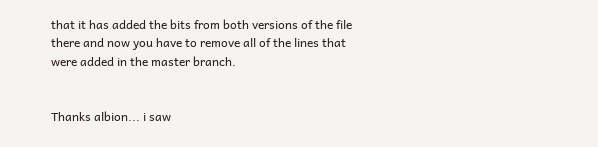that it has added the bits from both versions of the file there and now you have to remove all of the lines that were added in the master branch.


Thanks albion... i saw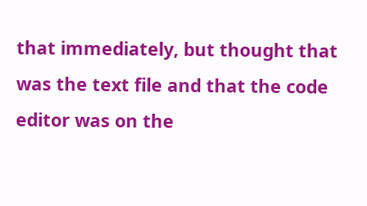that immediately, but thought that was the text file and that the code editor was on the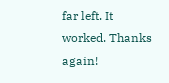far left. It worked. Thanks again!